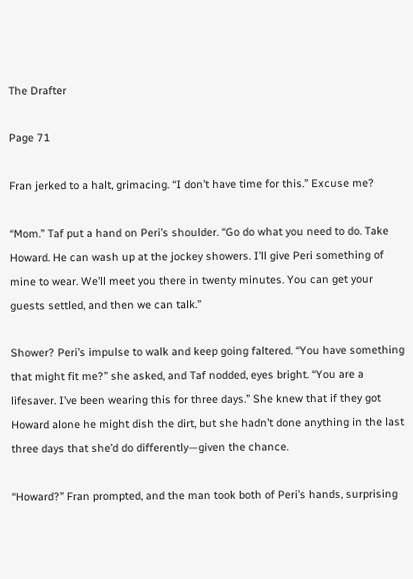The Drafter

Page 71

Fran jerked to a halt, grimacing. “I don’t have time for this.” Excuse me?

“Mom.” Taf put a hand on Peri’s shoulder. “Go do what you need to do. Take Howard. He can wash up at the jockey showers. I’ll give Peri something of mine to wear. We’ll meet you there in twenty minutes. You can get your guests settled, and then we can talk.”

Shower? Peri’s impulse to walk and keep going faltered. “You have something that might fit me?” she asked, and Taf nodded, eyes bright. “You are a lifesaver. I’ve been wearing this for three days.” She knew that if they got Howard alone he might dish the dirt, but she hadn’t done anything in the last three days that she’d do differently—given the chance.

“Howard?” Fran prompted, and the man took both of Peri’s hands, surprising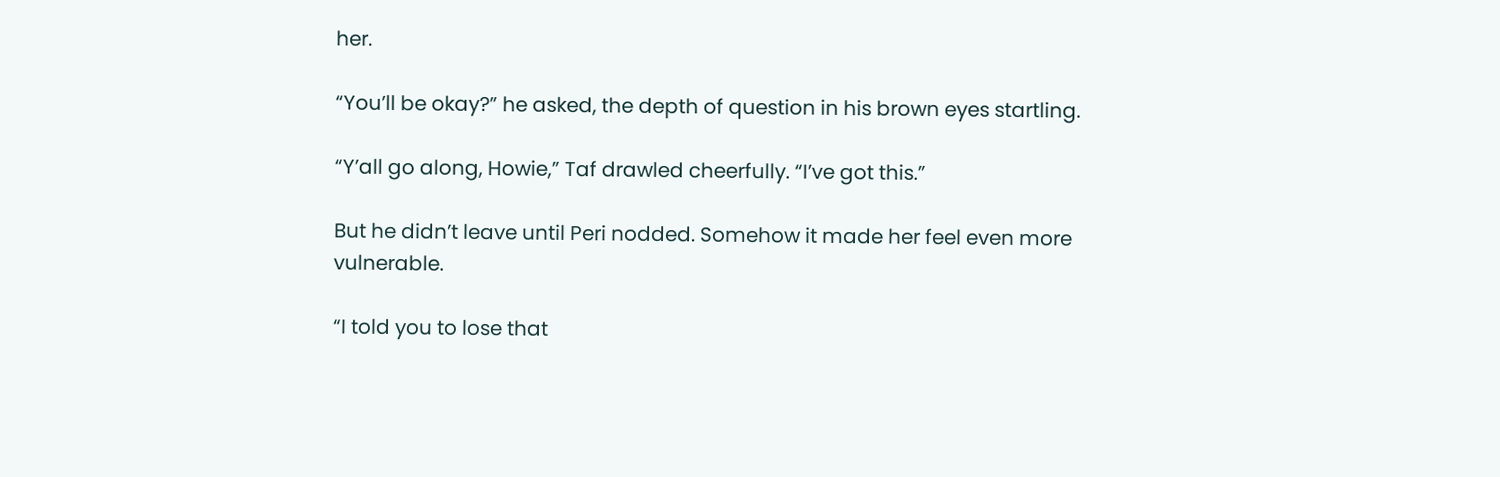her.

“You’ll be okay?” he asked, the depth of question in his brown eyes startling.

“Y’all go along, Howie,” Taf drawled cheerfully. “I’ve got this.”

But he didn’t leave until Peri nodded. Somehow it made her feel even more vulnerable.

“I told you to lose that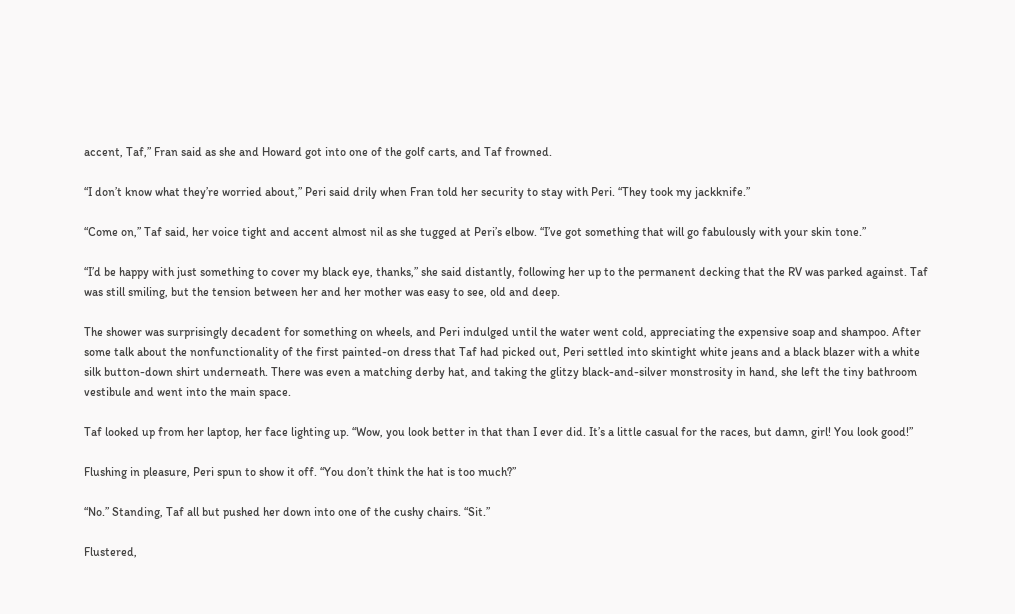accent, Taf,” Fran said as she and Howard got into one of the golf carts, and Taf frowned.

“I don’t know what they’re worried about,” Peri said drily when Fran told her security to stay with Peri. “They took my jackknife.”

“Come on,” Taf said, her voice tight and accent almost nil as she tugged at Peri’s elbow. “I’ve got something that will go fabulously with your skin tone.”

“I’d be happy with just something to cover my black eye, thanks,” she said distantly, following her up to the permanent decking that the RV was parked against. Taf was still smiling, but the tension between her and her mother was easy to see, old and deep.

The shower was surprisingly decadent for something on wheels, and Peri indulged until the water went cold, appreciating the expensive soap and shampoo. After some talk about the nonfunctionality of the first painted-on dress that Taf had picked out, Peri settled into skintight white jeans and a black blazer with a white silk button-down shirt underneath. There was even a matching derby hat, and taking the glitzy black-and-silver monstrosity in hand, she left the tiny bathroom vestibule and went into the main space.

Taf looked up from her laptop, her face lighting up. “Wow, you look better in that than I ever did. It’s a little casual for the races, but damn, girl! You look good!”

Flushing in pleasure, Peri spun to show it off. “You don’t think the hat is too much?”

“No.” Standing, Taf all but pushed her down into one of the cushy chairs. “Sit.”

Flustered,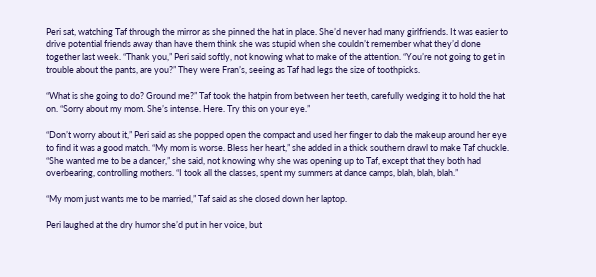Peri sat, watching Taf through the mirror as she pinned the hat in place. She’d never had many girlfriends. It was easier to drive potential friends away than have them think she was stupid when she couldn’t remember what they’d done together last week. “Thank you,” Peri said softly, not knowing what to make of the attention. “You’re not going to get in trouble about the pants, are you?” They were Fran’s, seeing as Taf had legs the size of toothpicks.

“What is she going to do? Ground me?” Taf took the hatpin from between her teeth, carefully wedging it to hold the hat on. “Sorry about my mom. She’s intense. Here. Try this on your eye.”

“Don’t worry about it,” Peri said as she popped open the compact and used her finger to dab the makeup around her eye to find it was a good match. “My mom is worse. Bless her heart,” she added in a thick southern drawl to make Taf chuckle. “She wanted me to be a dancer,” she said, not knowing why she was opening up to Taf, except that they both had overbearing, controlling mothers. “I took all the classes, spent my summers at dance camps, blah, blah, blah.”

“My mom just wants me to be married,” Taf said as she closed down her laptop.

Peri laughed at the dry humor she’d put in her voice, but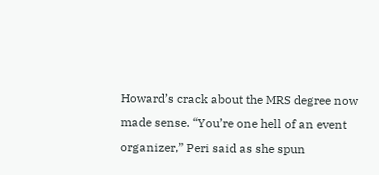Howard’s crack about the MRS degree now made sense. “You’re one hell of an event organizer,” Peri said as she spun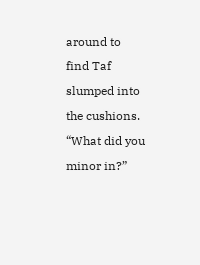around to find Taf slumped into the cushions. “What did you minor in?”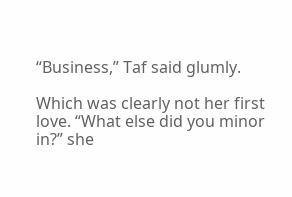“Business,” Taf said glumly.

Which was clearly not her first love. “What else did you minor in?” she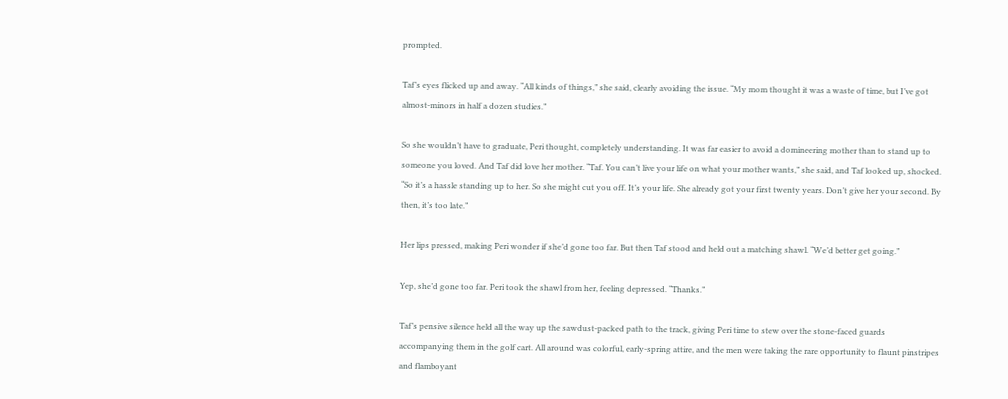prompted.

Taf’s eyes flicked up and away. “All kinds of things,” she said, clearly avoiding the issue. “My mom thought it was a waste of time, but I’ve got almost-minors in half a dozen studies.”

So she wouldn’t have to graduate, Peri thought, completely understanding. It was far easier to avoid a domineering mother than to stand up to someone you loved. And Taf did love her mother. “Taf. You can’t live your life on what your mother wants,” she said, and Taf looked up, shocked. “So it’s a hassle standing up to her. So she might cut you off. It’s your life. She already got your first twenty years. Don’t give her your second. By then, it’s too late.”

Her lips pressed, making Peri wonder if she’d gone too far. But then Taf stood and held out a matching shawl. “We’d better get going.”

Yep, she’d gone too far. Peri took the shawl from her, feeling depressed. “Thanks.”

Taf’s pensive silence held all the way up the sawdust-packed path to the track, giving Peri time to stew over the stone-faced guards accompanying them in the golf cart. All around was colorful, early-spring attire, and the men were taking the rare opportunity to flaunt pinstripes and flamboyant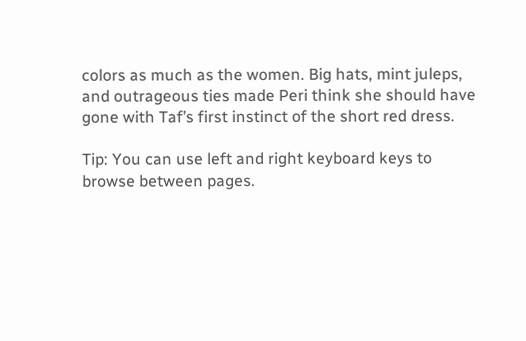colors as much as the women. Big hats, mint juleps, and outrageous ties made Peri think she should have gone with Taf’s first instinct of the short red dress.

Tip: You can use left and right keyboard keys to browse between pages.